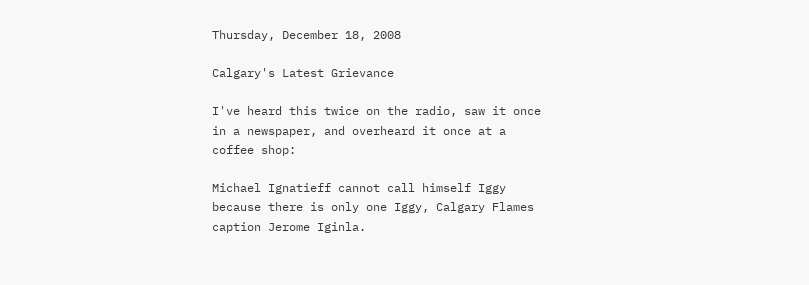Thursday, December 18, 2008

Calgary's Latest Grievance

I've heard this twice on the radio, saw it once in a newspaper, and overheard it once at a coffee shop:

Michael Ignatieff cannot call himself Iggy because there is only one Iggy, Calgary Flames caption Jerome Iginla.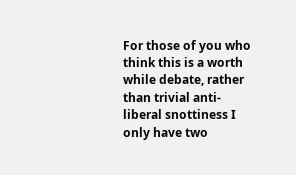For those of you who think this is a worth while debate, rather than trivial anti-liberal snottiness I only have two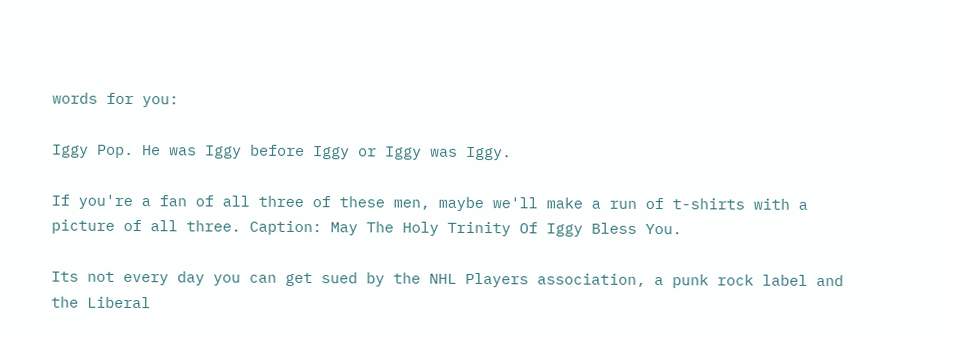words for you:

Iggy Pop. He was Iggy before Iggy or Iggy was Iggy.

If you're a fan of all three of these men, maybe we'll make a run of t-shirts with a picture of all three. Caption: May The Holy Trinity Of Iggy Bless You.

Its not every day you can get sued by the NHL Players association, a punk rock label and the Liberal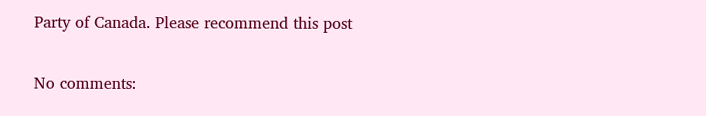Party of Canada. Please recommend this post

No comments: